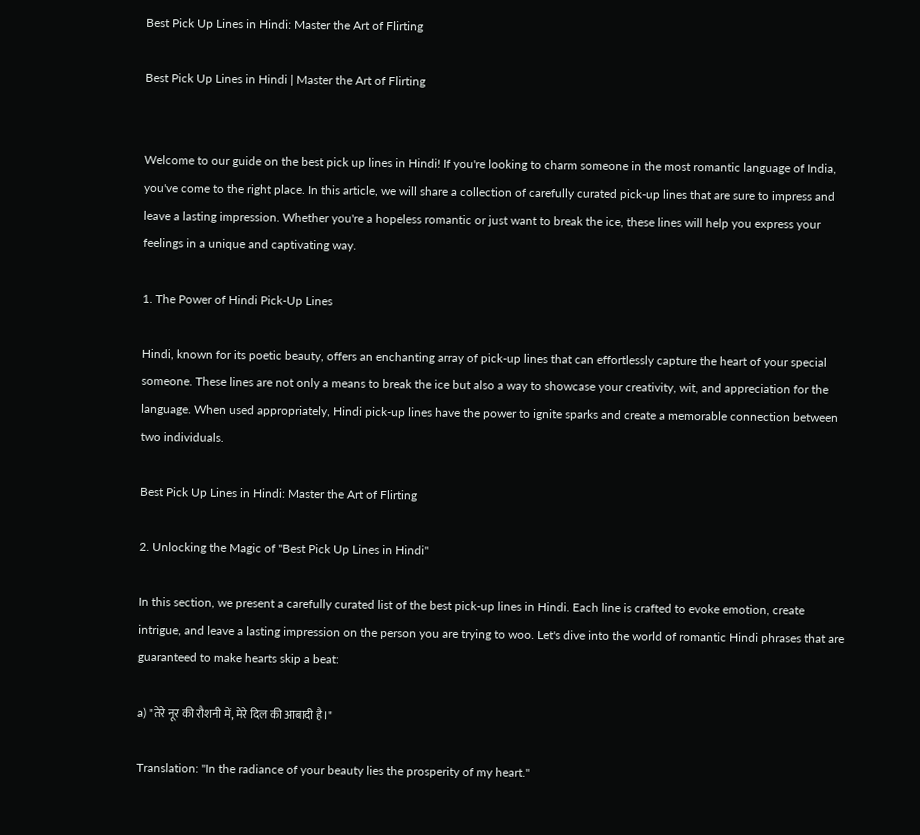Best Pick Up Lines in Hindi: Master the Art of Flirting

Best Pick Up Lines in Hindi | Master the Art of Flirting


Welcome to our guide on the best pick up lines in Hindi! If you're looking to charm someone in the most romantic language of India, you've come to the right place. In this article, we will share a collection of carefully curated pick-up lines that are sure to impress and leave a lasting impression. Whether you're a hopeless romantic or just want to break the ice, these lines will help you express your feelings in a unique and captivating way.

1. The Power of Hindi Pick-Up Lines

Hindi, known for its poetic beauty, offers an enchanting array of pick-up lines that can effortlessly capture the heart of your special someone. These lines are not only a means to break the ice but also a way to showcase your creativity, wit, and appreciation for the language. When used appropriately, Hindi pick-up lines have the power to ignite sparks and create a memorable connection between two individuals.

Best Pick Up Lines in Hindi: Master the Art of Flirting

2. Unlocking the Magic of "Best Pick Up Lines in Hindi"

In this section, we present a carefully curated list of the best pick-up lines in Hindi. Each line is crafted to evoke emotion, create intrigue, and leave a lasting impression on the person you are trying to woo. Let's dive into the world of romantic Hindi phrases that are guaranteed to make hearts skip a beat:

a) "तेरे नूर की रौशनी में, मेरे दिल की आबादी है।"

Translation: "In the radiance of your beauty lies the prosperity of my heart."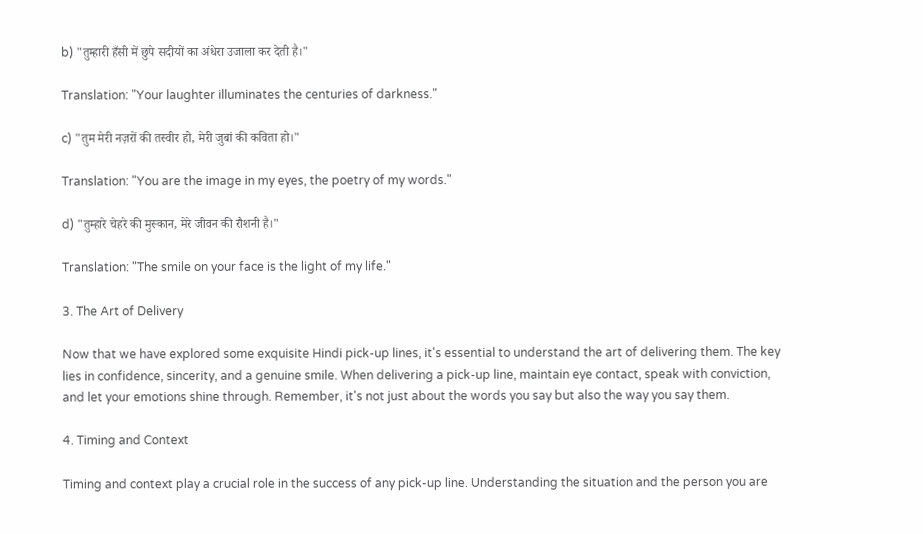b) "तुम्हारी हँसी में छुपे सदीयों का अंधेरा उजाला कर देती है।"

Translation: "Your laughter illuminates the centuries of darkness."

c) "तुम मेरी नज़रों की तस्वीर हो, मेरी जुबां की कविता हो।"

Translation: "You are the image in my eyes, the poetry of my words."

d) "तुम्हारे चेहरे की मुस्कान, मेरे जीवन की रौशनी है।"

Translation: "The smile on your face is the light of my life."

3. The Art of Delivery

Now that we have explored some exquisite Hindi pick-up lines, it's essential to understand the art of delivering them. The key lies in confidence, sincerity, and a genuine smile. When delivering a pick-up line, maintain eye contact, speak with conviction, and let your emotions shine through. Remember, it's not just about the words you say but also the way you say them.

4. Timing and Context

Timing and context play a crucial role in the success of any pick-up line. Understanding the situation and the person you are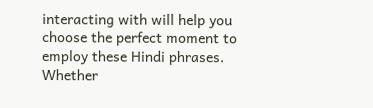interacting with will help you choose the perfect moment to employ these Hindi phrases. Whether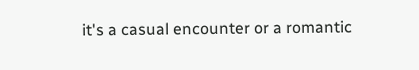it's a casual encounter or a romantic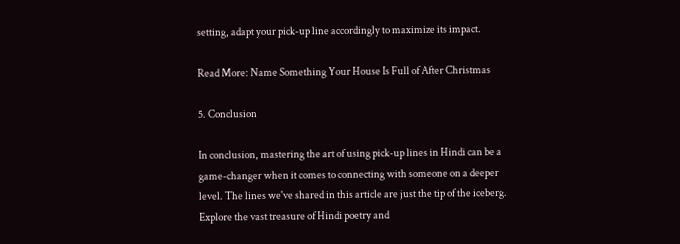setting, adapt your pick-up line accordingly to maximize its impact.

Read More: Name Something Your House Is Full of After Christmas

5. Conclusion

In conclusion, mastering the art of using pick-up lines in Hindi can be a game-changer when it comes to connecting with someone on a deeper level. The lines we've shared in this article are just the tip of the iceberg. Explore the vast treasure of Hindi poetry and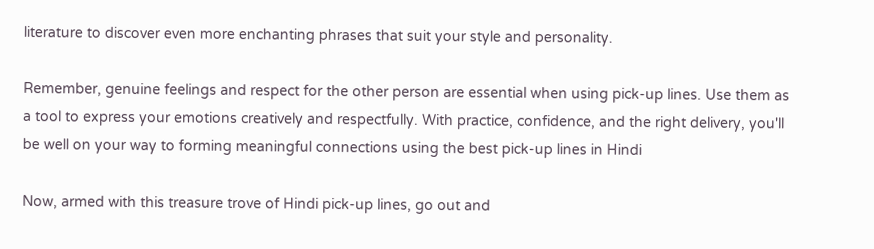literature to discover even more enchanting phrases that suit your style and personality.

Remember, genuine feelings and respect for the other person are essential when using pick-up lines. Use them as a tool to express your emotions creatively and respectfully. With practice, confidence, and the right delivery, you'll be well on your way to forming meaningful connections using the best pick-up lines in Hindi

Now, armed with this treasure trove of Hindi pick-up lines, go out and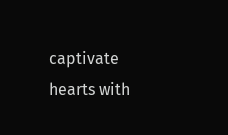captivate hearts with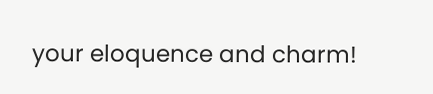your eloquence and charm!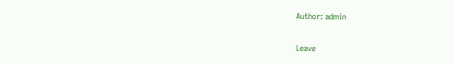Author: admin

Leave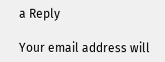a Reply

Your email address will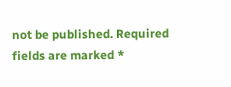not be published. Required fields are marked *